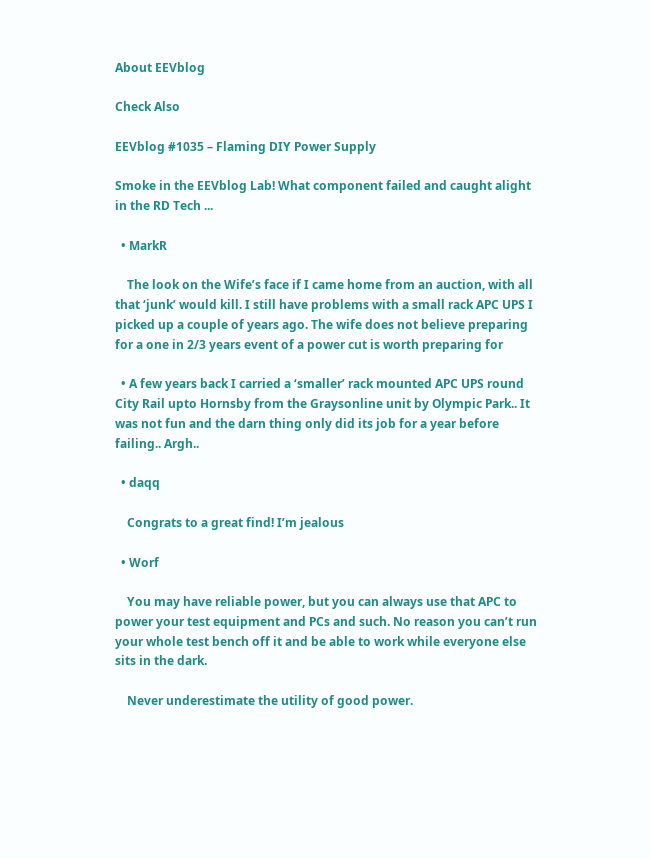About EEVblog

Check Also

EEVblog #1035 – Flaming DIY Power Supply

Smoke in the EEVblog Lab! What component failed and caught alight in the RD Tech ...

  • MarkR

    The look on the Wife’s face if I came home from an auction, with all that ‘junk’ would kill. I still have problems with a small rack APC UPS I picked up a couple of years ago. The wife does not believe preparing for a one in 2/3 years event of a power cut is worth preparing for

  • A few years back I carried a ‘smaller’ rack mounted APC UPS round City Rail upto Hornsby from the Graysonline unit by Olympic Park.. It was not fun and the darn thing only did its job for a year before failing.. Argh..

  • daqq

    Congrats to a great find! I’m jealous

  • Worf

    You may have reliable power, but you can always use that APC to power your test equipment and PCs and such. No reason you can’t run your whole test bench off it and be able to work while everyone else sits in the dark.

    Never underestimate the utility of good power.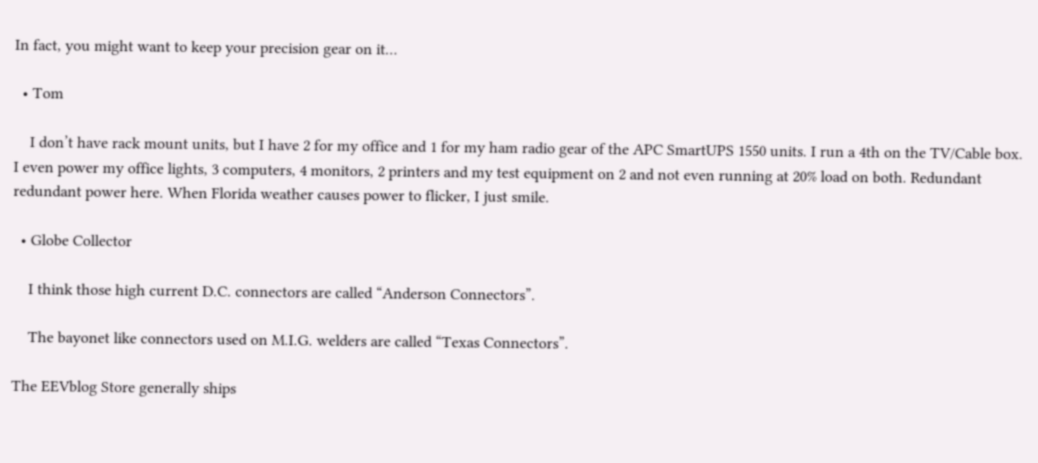In fact, you might want to keep your precision gear on it…

  • Tom

    I don’t have rack mount units, but I have 2 for my office and 1 for my ham radio gear of the APC SmartUPS 1550 units. I run a 4th on the TV/Cable box. I even power my office lights, 3 computers, 4 monitors, 2 printers and my test equipment on 2 and not even running at 20% load on both. Redundant redundant power here. When Florida weather causes power to flicker, I just smile.

  • Globe Collector

    I think those high current D.C. connectors are called “Anderson Connectors”.

    The bayonet like connectors used on M.I.G. welders are called “Texas Connectors”.

The EEVblog Store generally ships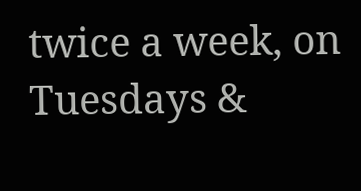twice a week, on Tuesdays &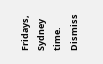Fridays, Sydney time. Dismiss